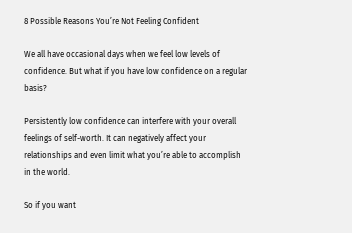8 Possible Reasons You’re Not Feeling Confident

We all have occasional days when we feel low levels of confidence. But what if you have low confidence on a regular basis?

Persistently low confidence can interfere with your overall feelings of self-worth. It can negatively affect your relationships and even limit what you’re able to accomplish in the world.

So if you want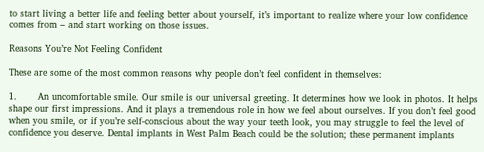to start living a better life and feeling better about yourself, it’s important to realize where your low confidence comes from – and start working on those issues.

Reasons You’re Not Feeling Confident

These are some of the most common reasons why people don’t feel confident in themselves:

1.       An uncomfortable smile. Our smile is our universal greeting. It determines how we look in photos. It helps shape our first impressions. And it plays a tremendous role in how we feel about ourselves. If you don’t feel good when you smile, or if you’re self-conscious about the way your teeth look, you may struggle to feel the level of confidence you deserve. Dental implants in West Palm Beach could be the solution; these permanent implants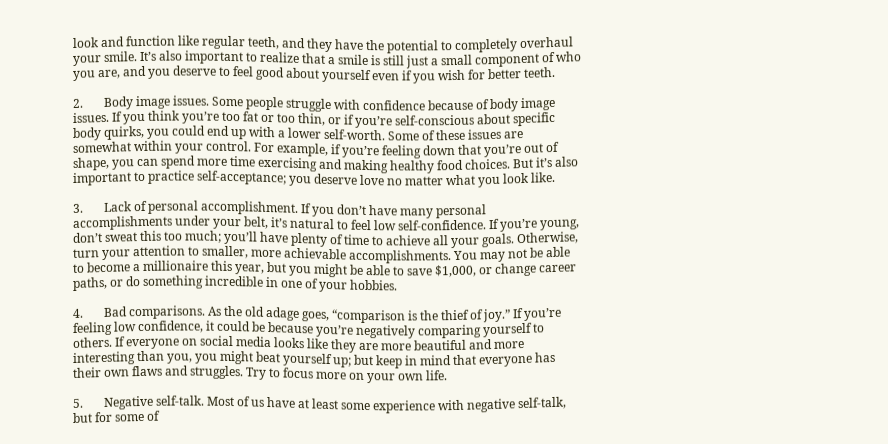look and function like regular teeth, and they have the potential to completely overhaul your smile. It’s also important to realize that a smile is still just a small component of who you are, and you deserve to feel good about yourself even if you wish for better teeth.

2.       Body image issues. Some people struggle with confidence because of body image issues. If you think you’re too fat or too thin, or if you’re self-conscious about specific body quirks, you could end up with a lower self-worth. Some of these issues are somewhat within your control. For example, if you’re feeling down that you’re out of shape, you can spend more time exercising and making healthy food choices. But it’s also important to practice self-acceptance; you deserve love no matter what you look like.

3.       Lack of personal accomplishment. If you don’t have many personal accomplishments under your belt, it’s natural to feel low self-confidence. If you’re young, don’t sweat this too much; you’ll have plenty of time to achieve all your goals. Otherwise, turn your attention to smaller, more achievable accomplishments. You may not be able to become a millionaire this year, but you might be able to save $1,000, or change career paths, or do something incredible in one of your hobbies.

4.       Bad comparisons. As the old adage goes, “comparison is the thief of joy.” If you’re feeling low confidence, it could be because you’re negatively comparing yourself to others. If everyone on social media looks like they are more beautiful and more interesting than you, you might beat yourself up; but keep in mind that everyone has their own flaws and struggles. Try to focus more on your own life.

5.       Negative self-talk. Most of us have at least some experience with negative self-talk, but for some of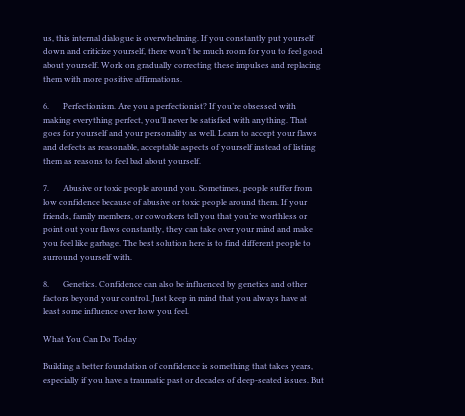us, this internal dialogue is overwhelming. If you constantly put yourself down and criticize yourself, there won’t be much room for you to feel good about yourself. Work on gradually correcting these impulses and replacing them with more positive affirmations.

6.       Perfectionism. Are you a perfectionist? If you’re obsessed with making everything perfect, you’ll never be satisfied with anything. That goes for yourself and your personality as well. Learn to accept your flaws and defects as reasonable, acceptable aspects of yourself instead of listing them as reasons to feel bad about yourself.

7.       Abusive or toxic people around you. Sometimes, people suffer from low confidence because of abusive or toxic people around them. If your friends, family members, or coworkers tell you that you’re worthless or point out your flaws constantly, they can take over your mind and make you feel like garbage. The best solution here is to find different people to surround yourself with.

8.       Genetics. Confidence can also be influenced by genetics and other factors beyond your control. Just keep in mind that you always have at least some influence over how you feel.

What You Can Do Today

Building a better foundation of confidence is something that takes years, especially if you have a traumatic past or decades of deep-seated issues. But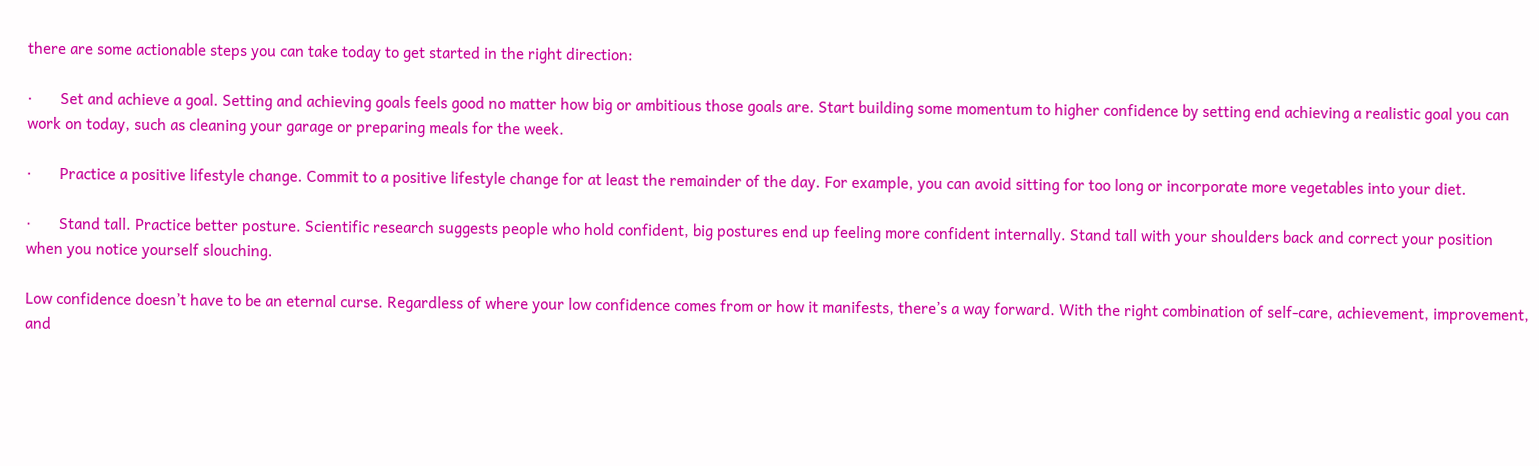there are some actionable steps you can take today to get started in the right direction:

·       Set and achieve a goal. Setting and achieving goals feels good no matter how big or ambitious those goals are. Start building some momentum to higher confidence by setting end achieving a realistic goal you can work on today, such as cleaning your garage or preparing meals for the week.

·       Practice a positive lifestyle change. Commit to a positive lifestyle change for at least the remainder of the day. For example, you can avoid sitting for too long or incorporate more vegetables into your diet.

·       Stand tall. Practice better posture. Scientific research suggests people who hold confident, big postures end up feeling more confident internally. Stand tall with your shoulders back and correct your position when you notice yourself slouching.

Low confidence doesn’t have to be an eternal curse. Regardless of where your low confidence comes from or how it manifests, there’s a way forward. With the right combination of self-care, achievement, improvement, and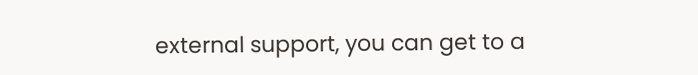external support, you can get to a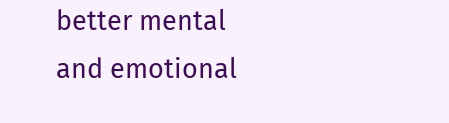better mental and emotional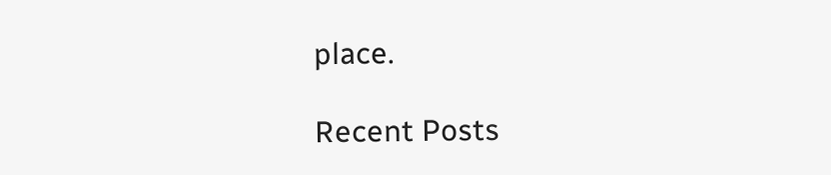place.

Recent Posts